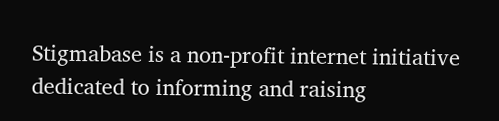Stigmabase is a non-profit internet initiative dedicated to informing and raising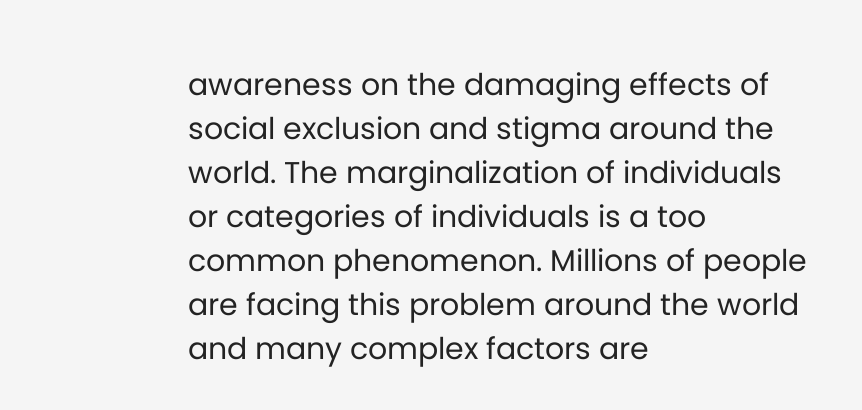awareness on the damaging effects of social exclusion and stigma around the world. The marginalization of individuals or categories of individuals is a too common phenomenon. Millions of people are facing this problem around the world and many complex factors are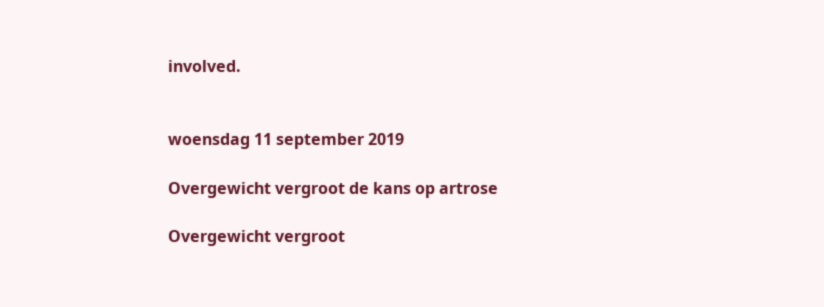involved.


woensdag 11 september 2019

Overgewicht vergroot de kans op artrose

Overgewicht vergroot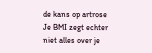de kans op artrose
Je BMI zegt echter niet alles over je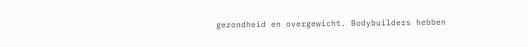gezondheid en overgewicht. Bodybuilders hebben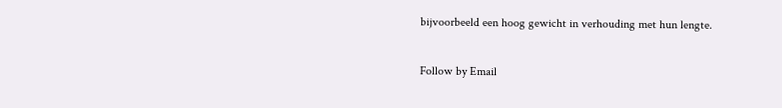bijvoorbeeld een hoog gewicht in verhouding met hun lengte.

Follow by Email